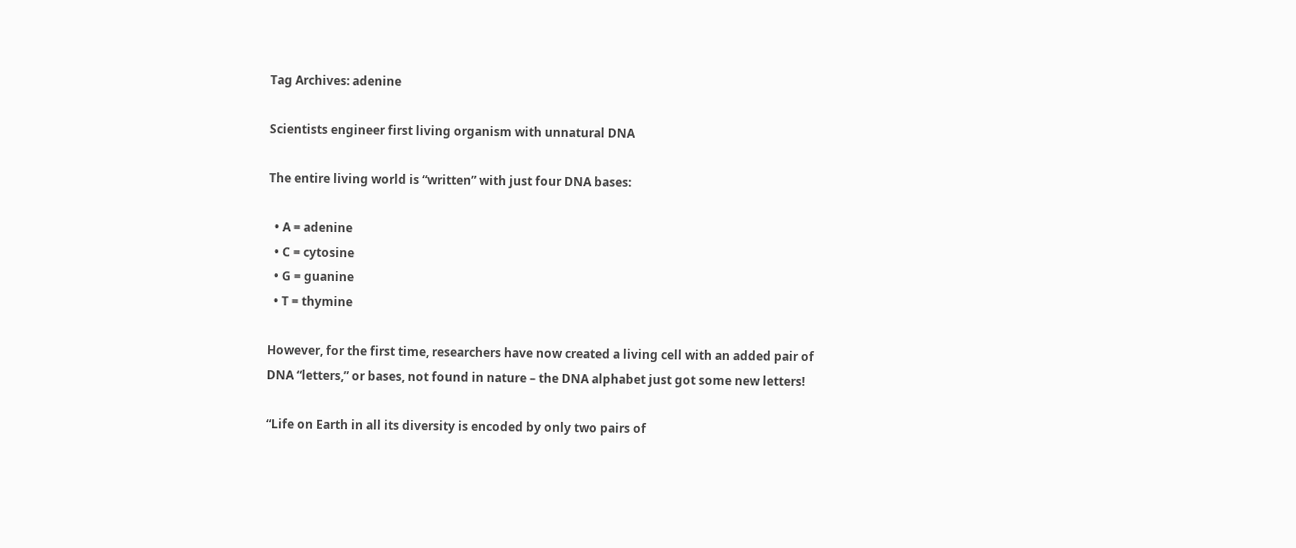Tag Archives: adenine

Scientists engineer first living organism with unnatural DNA

The entire living world is “written” with just four DNA bases:

  • A = adenine
  • C = cytosine
  • G = guanine
  • T = thymine

However, for the first time, researchers have now created a living cell with an added pair of DNA “letters,” or bases, not found in nature – the DNA alphabet just got some new letters!

“Life on Earth in all its diversity is encoded by only two pairs of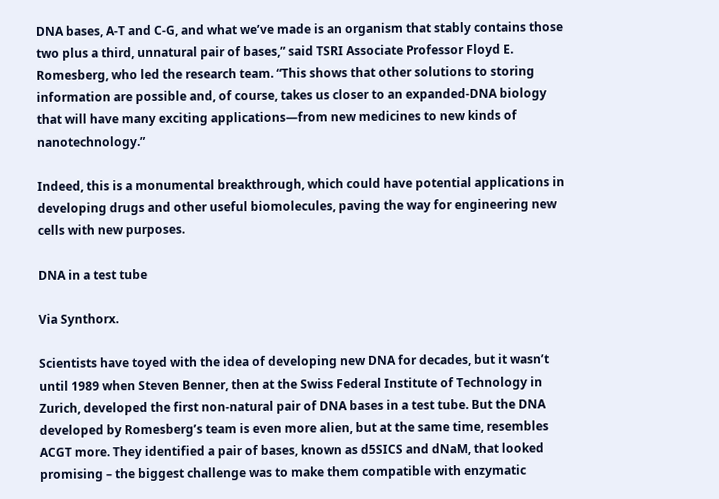DNA bases, A-T and C-G, and what we’ve made is an organism that stably contains those two plus a third, unnatural pair of bases,” said TSRI Associate Professor Floyd E. Romesberg, who led the research team. “This shows that other solutions to storing information are possible and, of course, takes us closer to an expanded-DNA biology that will have many exciting applications—from new medicines to new kinds of nanotechnology.”

Indeed, this is a monumental breakthrough, which could have potential applications in developing drugs and other useful biomolecules, paving the way for engineering new cells with new purposes.

DNA in a test tube

Via Synthorx.

Scientists have toyed with the idea of developing new DNA for decades, but it wasn’t until 1989 when Steven Benner, then at the Swiss Federal Institute of Technology in Zurich, developed the first non-natural pair of DNA bases in a test tube. But the DNA developed by Romesberg’s team is even more alien, but at the same time, resembles ACGT more. They identified a pair of bases, known as d5SICS and dNaM, that looked promising – the biggest challenge was to make them compatible with enzymatic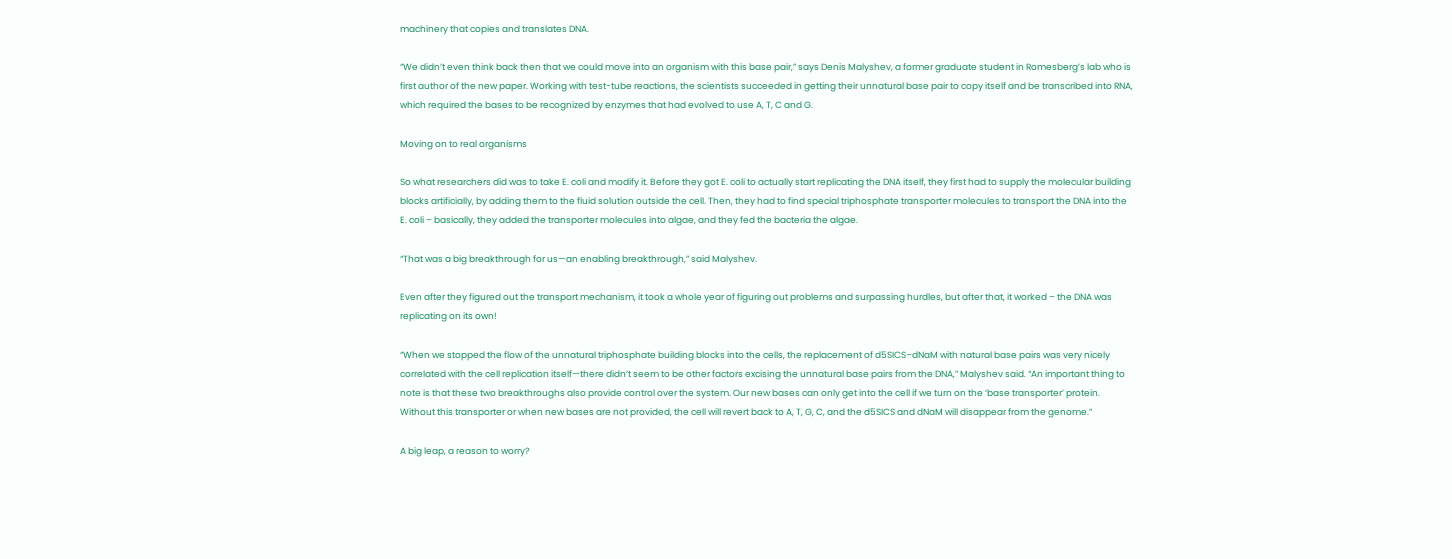machinery that copies and translates DNA.

“We didn’t even think back then that we could move into an organism with this base pair,” says Denis Malyshev, a former graduate student in Romesberg’s lab who is first author of the new paper. Working with test-tube reactions, the scientists succeeded in getting their unnatural base pair to copy itself and be transcribed into RNA, which required the bases to be recognized by enzymes that had evolved to use A, T, C and G.

Moving on to real organisms

So what researchers did was to take E. coli and modify it. Before they got E. coli to actually start replicating the DNA itself, they first had to supply the molecular building blocks artificially, by adding them to the fluid solution outside the cell. Then, they had to find special triphosphate transporter molecules to transport the DNA into the E. coli – basically, they added the transporter molecules into algae, and they fed the bacteria the algae.

“That was a big breakthrough for us—an enabling breakthrough,” said Malyshev.

Even after they figured out the transport mechanism, it took a whole year of figuring out problems and surpassing hurdles, but after that, it worked – the DNA was replicating on its own!

“When we stopped the flow of the unnatural triphosphate building blocks into the cells, the replacement of d5SICS–dNaM with natural base pairs was very nicely correlated with the cell replication itself—there didn’t seem to be other factors excising the unnatural base pairs from the DNA,” Malyshev said. “An important thing to note is that these two breakthroughs also provide control over the system. Our new bases can only get into the cell if we turn on the ‘base transporter’ protein. Without this transporter or when new bases are not provided, the cell will revert back to A, T, G, C, and the d5SICS and dNaM will disappear from the genome.”

A big leap, a reason to worry?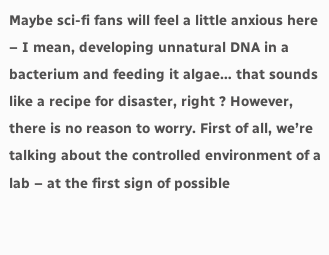Maybe sci-fi fans will feel a little anxious here – I mean, developing unnatural DNA in a bacterium and feeding it algae… that sounds like a recipe for disaster, right ? However, there is no reason to worry. First of all, we’re talking about the controlled environment of a lab – at the first sign of possible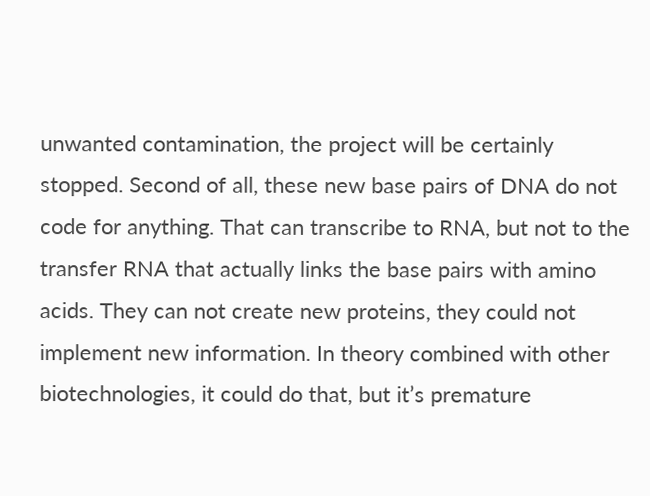unwanted contamination, the project will be certainly stopped. Second of all, these new base pairs of DNA do not code for anything. That can transcribe to RNA, but not to the transfer RNA that actually links the base pairs with amino acids. They can not create new proteins, they could not implement new information. In theory combined with other biotechnologies, it could do that, but it’s premature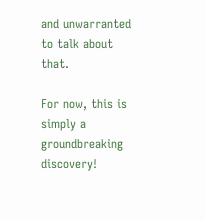and unwarranted to talk about that.

For now, this is simply a groundbreaking discovery!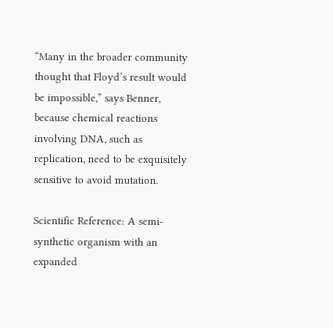“Many in the broader community thought that Floyd’s result would be impossible,” says Benner, because chemical reactions involving DNA, such as replication, need to be exquisitely sensitive to avoid mutation.

Scientific Reference: A semi-synthetic organism with an expanded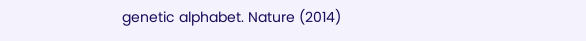genetic alphabet. Nature (2014)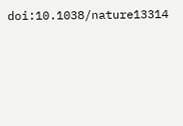doi:10.1038/nature13314